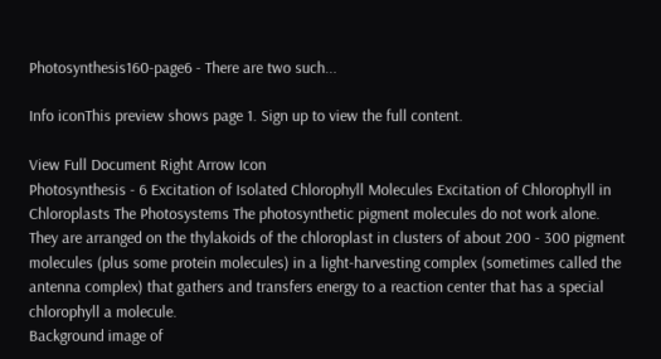Photosynthesis160-page6 - There are two such...

Info iconThis preview shows page 1. Sign up to view the full content.

View Full Document Right Arrow Icon
Photosynthesis - 6 Excitation of Isolated Chlorophyll Molecules Excitation of Chlorophyll in Chloroplasts The Photosystems The photosynthetic pigment molecules do not work alone. They are arranged on the thylakoids of the chloroplast in clusters of about 200 - 300 pigment molecules (plus some protein molecules) in a light-harvesting complex (sometimes called the antenna complex) that gathers and transfers energy to a reaction center that has a special chlorophyll a molecule.
Background image of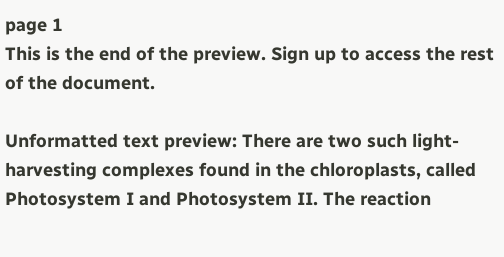page 1
This is the end of the preview. Sign up to access the rest of the document.

Unformatted text preview: There are two such light-harvesting complexes found in the chloroplasts, called Photosystem I and Photosystem II. The reaction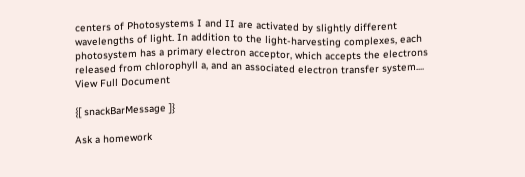centers of Photosystems I and II are activated by slightly different wavelengths of light. In addition to the light-harvesting complexes, each photosystem has a primary electron acceptor, which accepts the electrons released from chlorophyll a, and an associated electron transfer system....
View Full Document

{[ snackBarMessage ]}

Ask a homework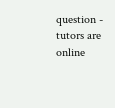question - tutors are online